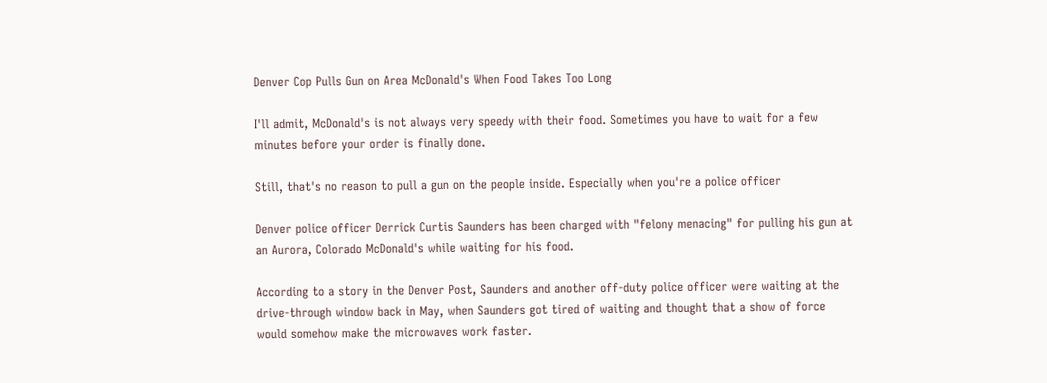Denver Cop Pulls Gun on Area McDonald's When Food Takes Too Long

I'll admit, McDonald's is not always very speedy with their food. Sometimes you have to wait for a few minutes before your order is finally done.

Still, that's no reason to pull a gun on the people inside. Especially when you're a police officer

Denver police officer Derrick Curtis Saunders has been charged with "felony menacing" for pulling his gun at an Aurora, Colorado McDonald's while waiting for his food.

According to a story in the Denver Post, Saunders and another off-duty police officer were waiting at the drive-through window back in May, when Saunders got tired of waiting and thought that a show of force would somehow make the microwaves work faster.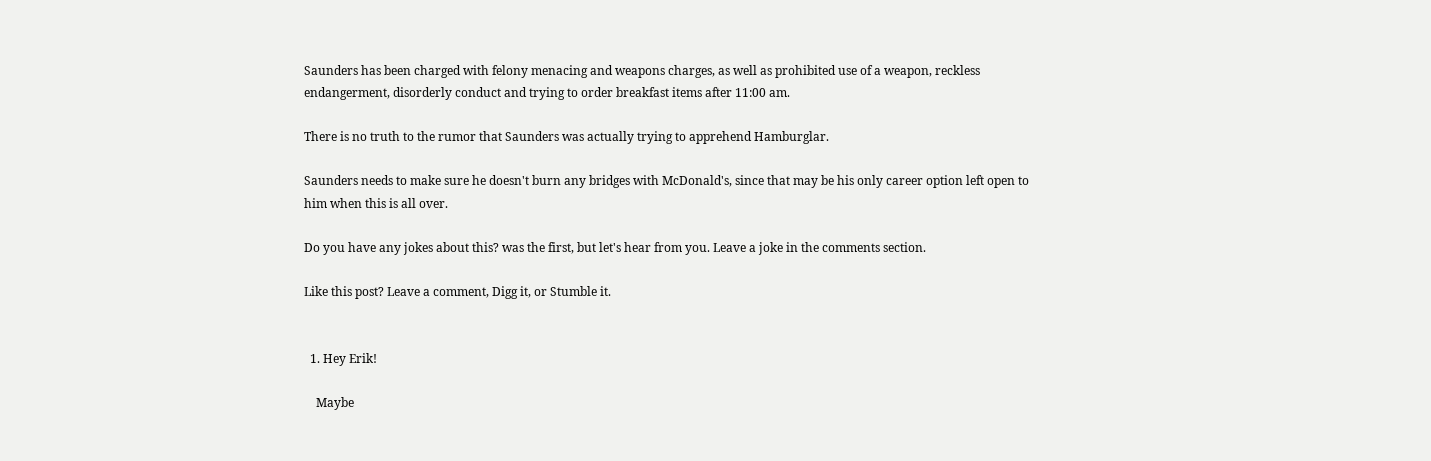Saunders has been charged with felony menacing and weapons charges, as well as prohibited use of a weapon, reckless endangerment, disorderly conduct and trying to order breakfast items after 11:00 am.

There is no truth to the rumor that Saunders was actually trying to apprehend Hamburglar.

Saunders needs to make sure he doesn't burn any bridges with McDonald's, since that may be his only career option left open to him when this is all over.

Do you have any jokes about this? was the first, but let's hear from you. Leave a joke in the comments section.

Like this post? Leave a comment, Digg it, or Stumble it.


  1. Hey Erik!

    Maybe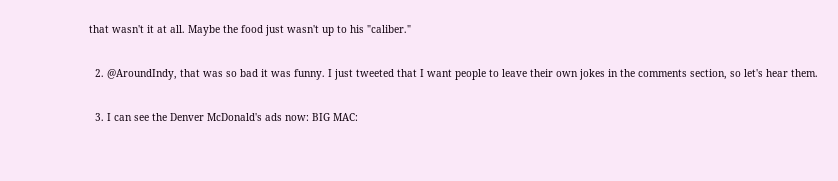that wasn't it at all. Maybe the food just wasn't up to his "caliber."

  2. @AroundIndy, that was so bad it was funny. I just tweeted that I want people to leave their own jokes in the comments section, so let's hear them.

  3. I can see the Denver McDonald's ads now: BIG MAC: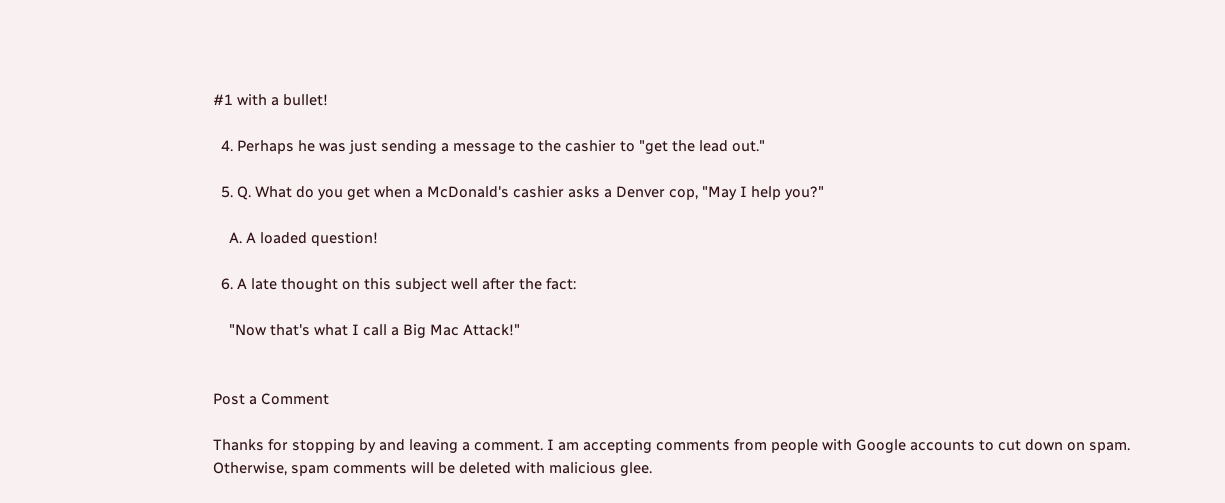#1 with a bullet!

  4. Perhaps he was just sending a message to the cashier to "get the lead out."

  5. Q. What do you get when a McDonald's cashier asks a Denver cop, "May I help you?"

    A. A loaded question!

  6. A late thought on this subject well after the fact:

    "Now that's what I call a Big Mac Attack!"


Post a Comment

Thanks for stopping by and leaving a comment. I am accepting comments from people with Google accounts to cut down on spam.
Otherwise, spam comments will be deleted with malicious glee.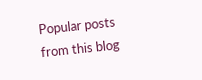Popular posts from this blog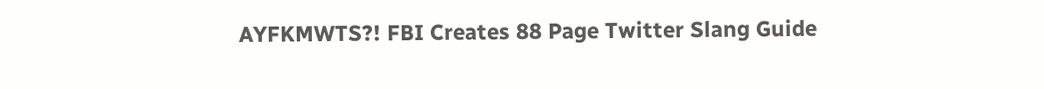AYFKMWTS?! FBI Creates 88 Page Twitter Slang Guide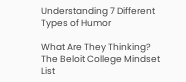Understanding 7 Different Types of Humor

What Are They Thinking? The Beloit College Mindset List